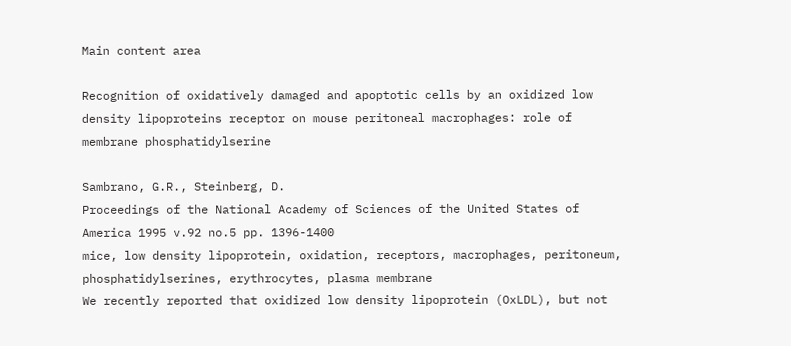Main content area

Recognition of oxidatively damaged and apoptotic cells by an oxidized low density lipoproteins receptor on mouse peritoneal macrophages: role of membrane phosphatidylserine

Sambrano, G.R., Steinberg, D.
Proceedings of the National Academy of Sciences of the United States of America 1995 v.92 no.5 pp. 1396-1400
mice, low density lipoprotein, oxidation, receptors, macrophages, peritoneum, phosphatidylserines, erythrocytes, plasma membrane
We recently reported that oxidized low density lipoprotein (OxLDL), but not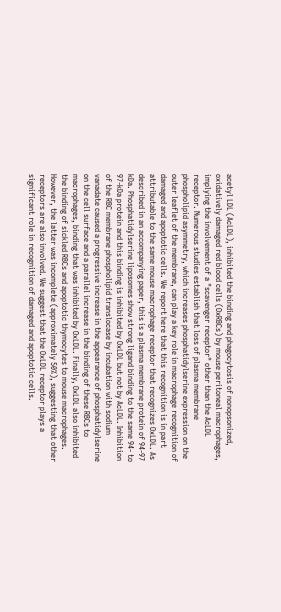acetyl LDL (AcLDL), inhibited the binding and phagocytosis of nonopsonized, oxidatively damaged red blood cells (OxRBCs) by mouse peritoneal macrophages, implying the involvement of a "scavenger receptor" other than the AcLDL receptor. Numerous studies establish that loss of plasma membrane phospholipid asymmetry, which increases phosphatidylserine expression on the outer leaflet of the membrane, can play a key role in macrophage recognition of damaged and apoptotic cells. We report here that this recognition is in part attributable to the same mouse macrophage receptor that recognizes OxLDL. As described in an accompanying paper, this is a plasma membrane protein of 94-97 kDa. Phosphatidylserine liposomes show strong ligand binding to the same 94- to 97-kDa protein and this binding is inhibited by OxLDL but not by AcLDL. Inhibition of the RBC membrane phospholipid translocase by incubation with sodium vanadate caused a progressive increase in the appearance of phosphatidylserine on the cell surface and a parallel increase in the binding of these RBCs to macrophages, binding that was inhibited by OxLDL. Finally, OxLDL also inhibited the binding of sickled RBCs and apoptotic thymocytes to mouse macrophages. However, the latter was incomplete (approximately 50%), suggesting that other receptors are also involved. We suggest that the OxLDL receptor plays a significant role in recognition of damaged and apoptotic cells.